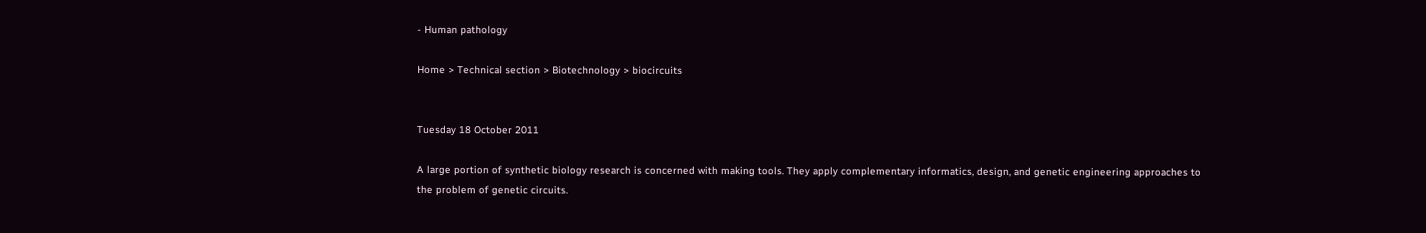- Human pathology

Home > Technical section > Biotechnology > biocircuits


Tuesday 18 October 2011

A large portion of synthetic biology research is concerned with making tools. They apply complementary informatics, design, and genetic engineering approaches to the problem of genetic circuits.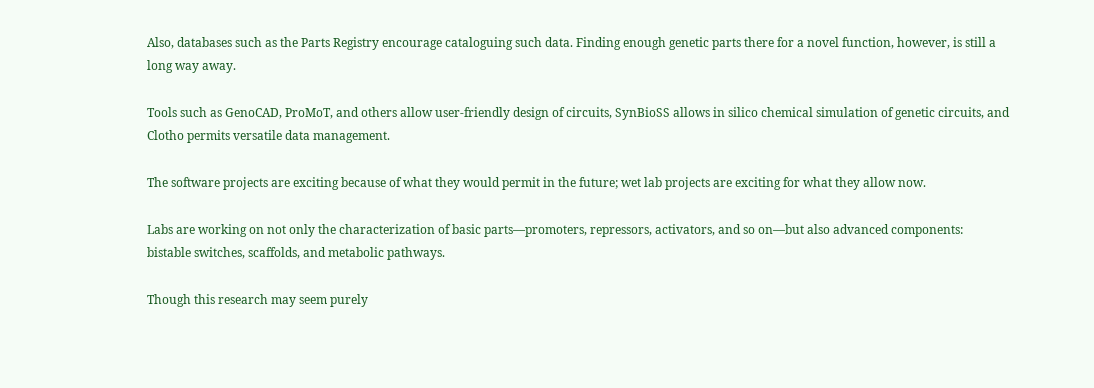Also, databases such as the Parts Registry encourage cataloguing such data. Finding enough genetic parts there for a novel function, however, is still a long way away.

Tools such as GenoCAD, ProMoT, and others allow user-friendly design of circuits, SynBioSS allows in silico chemical simulation of genetic circuits, and Clotho permits versatile data management.

The software projects are exciting because of what they would permit in the future; wet lab projects are exciting for what they allow now.

Labs are working on not only the characterization of basic parts—promoters, repressors, activators, and so on—but also advanced components: bistable switches, scaffolds, and metabolic pathways.

Though this research may seem purely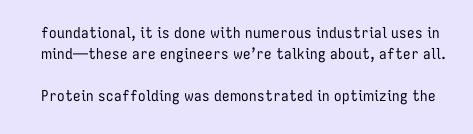foundational, it is done with numerous industrial uses in mind—these are engineers we’re talking about, after all.

Protein scaffolding was demonstrated in optimizing the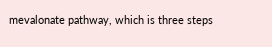mevalonate pathway, which is three steps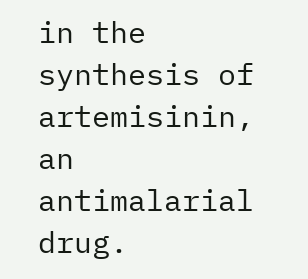in the synthesis of artemisinin, an antimalarial drug.